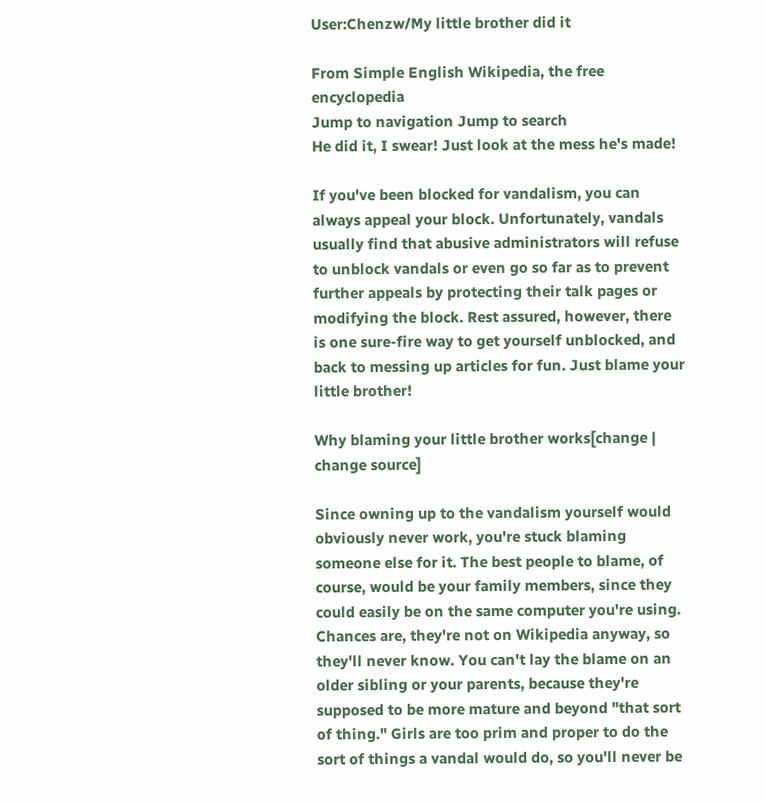User:Chenzw/My little brother did it

From Simple English Wikipedia, the free encyclopedia
Jump to navigation Jump to search
He did it, I swear! Just look at the mess he's made!

If you've been blocked for vandalism, you can always appeal your block. Unfortunately, vandals usually find that abusive administrators will refuse to unblock vandals or even go so far as to prevent further appeals by protecting their talk pages or modifying the block. Rest assured, however, there is one sure-fire way to get yourself unblocked, and back to messing up articles for fun. Just blame your little brother!

Why blaming your little brother works[change | change source]

Since owning up to the vandalism yourself would obviously never work, you're stuck blaming someone else for it. The best people to blame, of course, would be your family members, since they could easily be on the same computer you're using. Chances are, they're not on Wikipedia anyway, so they'll never know. You can't lay the blame on an older sibling or your parents, because they're supposed to be more mature and beyond "that sort of thing." Girls are too prim and proper to do the sort of things a vandal would do, so you'll never be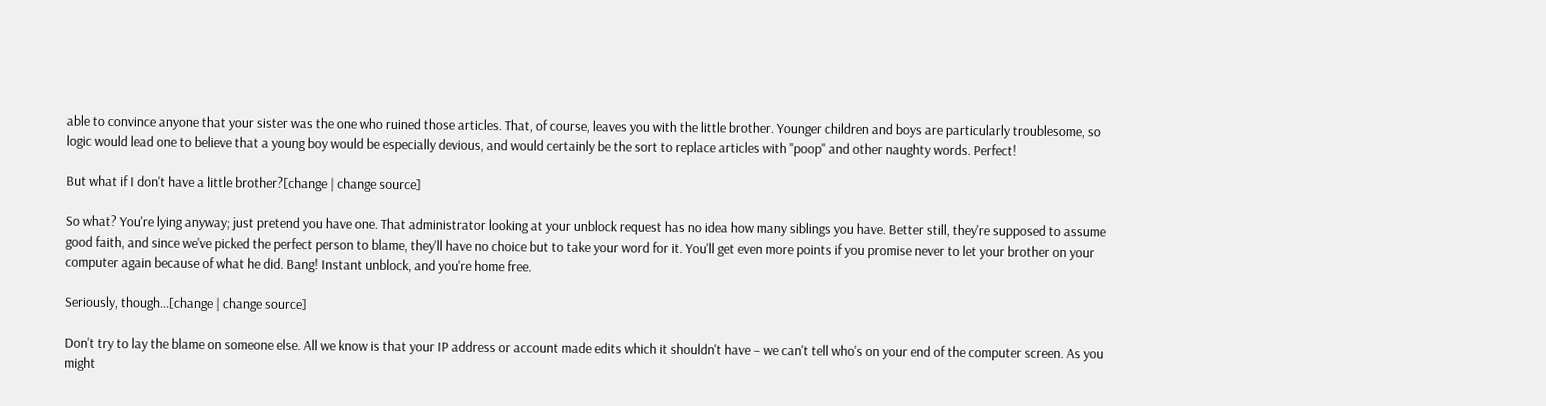able to convince anyone that your sister was the one who ruined those articles. That, of course, leaves you with the little brother. Younger children and boys are particularly troublesome, so logic would lead one to believe that a young boy would be especially devious, and would certainly be the sort to replace articles with "poop" and other naughty words. Perfect!

But what if I don't have a little brother?[change | change source]

So what? You're lying anyway; just pretend you have one. That administrator looking at your unblock request has no idea how many siblings you have. Better still, they're supposed to assume good faith, and since we've picked the perfect person to blame, they'll have no choice but to take your word for it. You'll get even more points if you promise never to let your brother on your computer again because of what he did. Bang! Instant unblock, and you're home free.

Seriously, though...[change | change source]

Don't try to lay the blame on someone else. All we know is that your IP address or account made edits which it shouldn't have – we can't tell who's on your end of the computer screen. As you might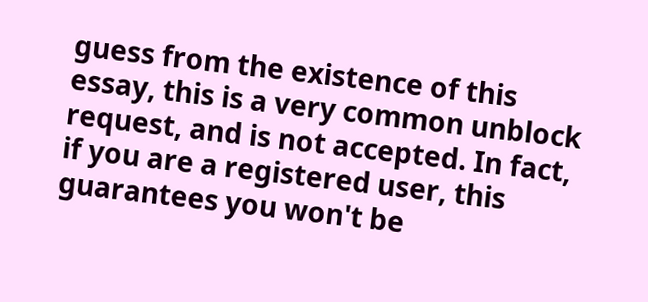guess from the existence of this essay, this is a very common unblock request, and is not accepted. In fact, if you are a registered user, this guarantees you won't be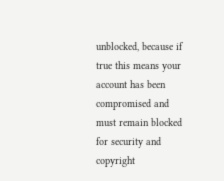unblocked, because if true this means your account has been compromised and must remain blocked for security and copyright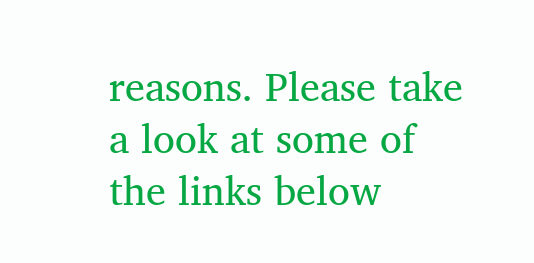reasons. Please take a look at some of the links below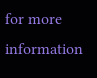for more information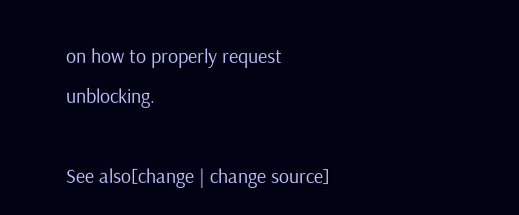on how to properly request unblocking.

See also[change | change source]